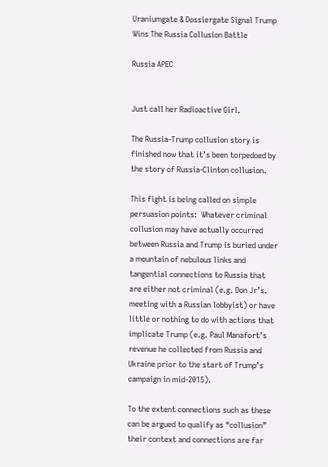Uraniumgate & Dossiergate Signal Trump Wins The Russia Collusion Battle

Russia APEC


Just call her Radioactive Girl.

The Russia-Trump collusion story is finished now that it’s been torpedoed by the story of Russia-Clinton collusion.

This fight is being called on simple persuasion points:  Whatever criminal collusion may have actually occurred between Russia and Trump is buried under a mountain of nebulous links and tangential connections to Russia that are either not criminal (e.g. Don Jr’s. meeting with a Russian lobbyist) or have little or nothing to do with actions that implicate Trump (e.g. Paul Manafort’s revenue he collected from Russia and Ukraine prior to the start of Trump’s campaign in mid-2015).

To the extent connections such as these can be argued to qualify as “collusion” their context and connections are far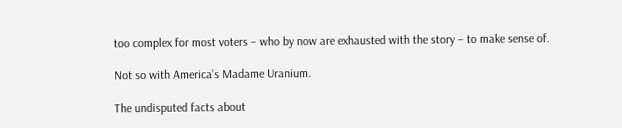too complex for most voters – who by now are exhausted with the story – to make sense of.

Not so with America’s Madame Uranium.

The undisputed facts about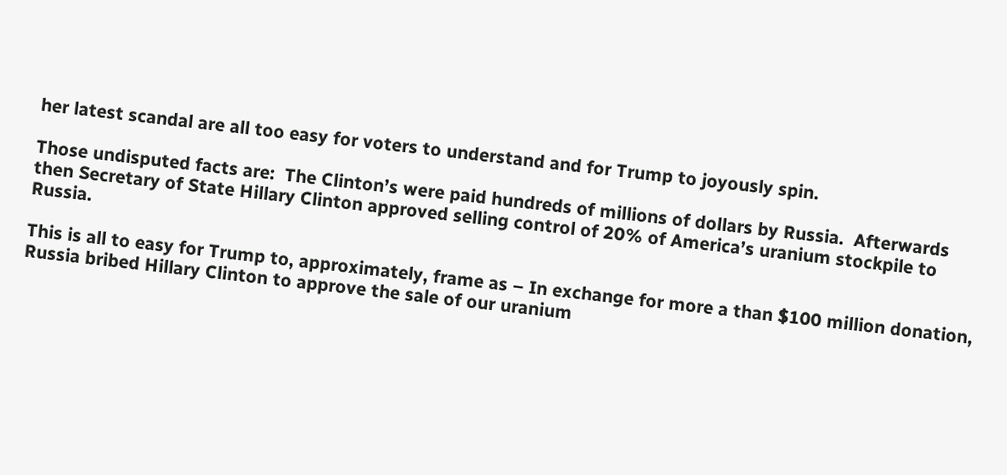her latest scandal are all too easy for voters to understand and for Trump to joyously spin.

Those undisputed facts are:  The Clinton’s were paid hundreds of millions of dollars by Russia.  Afterwards then Secretary of State Hillary Clinton approved selling control of 20% of America’s uranium stockpile to Russia.

This is all to easy for Trump to, approximately, frame as – In exchange for more a than $100 million donation, Russia bribed Hillary Clinton to approve the sale of our uranium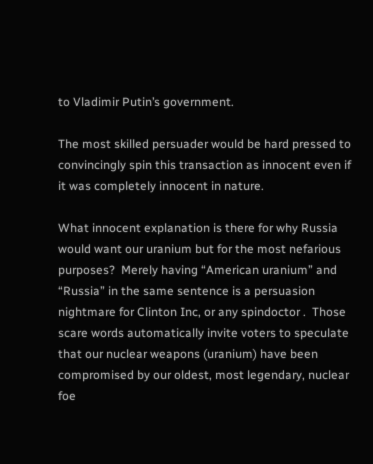to Vladimir Putin’s government.

The most skilled persuader would be hard pressed to convincingly spin this transaction as innocent even if it was completely innocent in nature.

What innocent explanation is there for why Russia would want our uranium but for the most nefarious purposes?  Merely having “American uranium” and “Russia” in the same sentence is a persuasion nightmare for Clinton Inc, or any spindoctor .  Those scare words automatically invite voters to speculate that our nuclear weapons (uranium) have been compromised by our oldest, most legendary, nuclear foe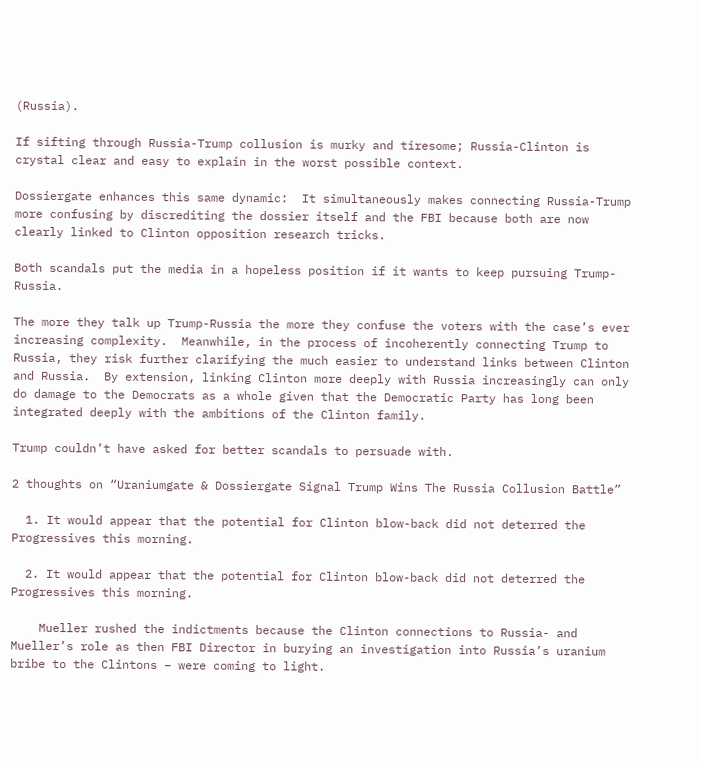(Russia).

If sifting through Russia-Trump collusion is murky and tiresome; Russia-Clinton is crystal clear and easy to explain in the worst possible context.

Dossiergate enhances this same dynamic:  It simultaneously makes connecting Russia-Trump more confusing by discrediting the dossier itself and the FBI because both are now clearly linked to Clinton opposition research tricks.

Both scandals put the media in a hopeless position if it wants to keep pursuing Trump-Russia.

The more they talk up Trump-Russia the more they confuse the voters with the case’s ever increasing complexity.  Meanwhile, in the process of incoherently connecting Trump to Russia, they risk further clarifying the much easier to understand links between Clinton and Russia.  By extension, linking Clinton more deeply with Russia increasingly can only do damage to the Democrats as a whole given that the Democratic Party has long been integrated deeply with the ambitions of the Clinton family.

Trump couldn’t have asked for better scandals to persuade with.

2 thoughts on “Uraniumgate & Dossiergate Signal Trump Wins The Russia Collusion Battle”

  1. It would appear that the potential for Clinton blow-back did not deterred the Progressives this morning.

  2. It would appear that the potential for Clinton blow-back did not deterred the Progressives this morning.

    Mueller rushed the indictments because the Clinton connections to Russia- and Mueller’s role as then FBI Director in burying an investigation into Russia’s uranium bribe to the Clintons – were coming to light.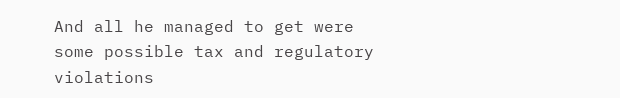And all he managed to get were some possible tax and regulatory violations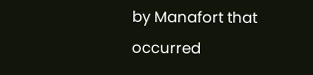by Manafort that occurred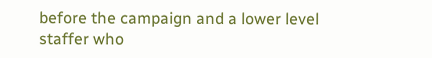before the campaign and a lower level staffer who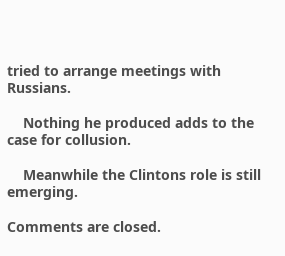tried to arrange meetings with Russians.

    Nothing he produced adds to the case for collusion.

    Meanwhile the Clintons role is still emerging.

Comments are closed.